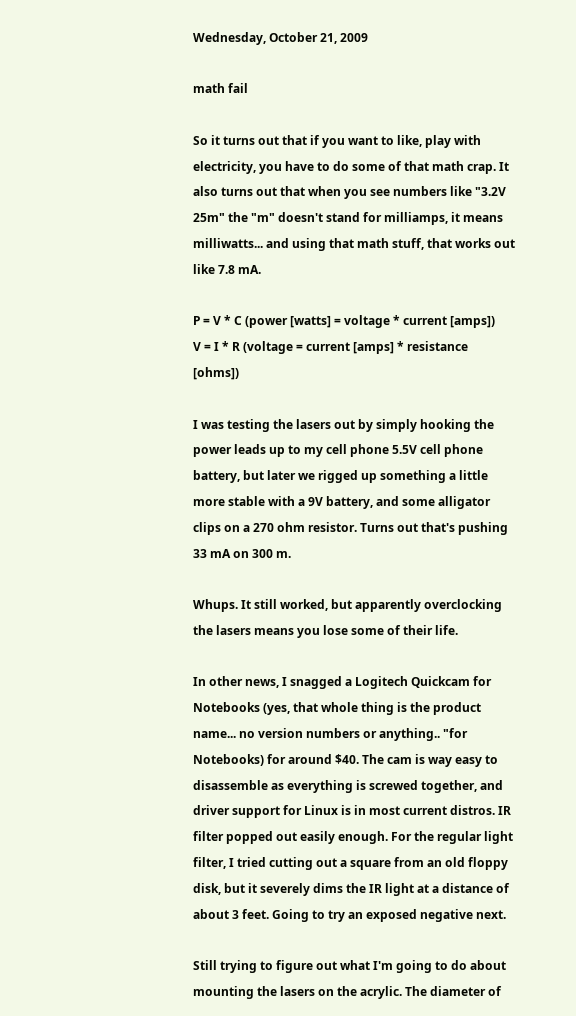Wednesday, October 21, 2009

math fail

So it turns out that if you want to like, play with electricity, you have to do some of that math crap. It also turns out that when you see numbers like "3.2V 25m" the "m" doesn't stand for milliamps, it means milliwatts... and using that math stuff, that works out like 7.8 mA.

P = V * C (power [watts] = voltage * current [amps])
V = I * R (voltage = current [amps] * resistance [ohms])

I was testing the lasers out by simply hooking the power leads up to my cell phone 5.5V cell phone battery, but later we rigged up something a little more stable with a 9V battery, and some alligator clips on a 270 ohm resistor. Turns out that's pushing 33 mA on 300 m.

Whups. It still worked, but apparently overclocking the lasers means you lose some of their life.

In other news, I snagged a Logitech Quickcam for Notebooks (yes, that whole thing is the product name... no version numbers or anything.. "for Notebooks) for around $40. The cam is way easy to disassemble as everything is screwed together, and driver support for Linux is in most current distros. IR filter popped out easily enough. For the regular light filter, I tried cutting out a square from an old floppy disk, but it severely dims the IR light at a distance of about 3 feet. Going to try an exposed negative next.

Still trying to figure out what I'm going to do about mounting the lasers on the acrylic. The diameter of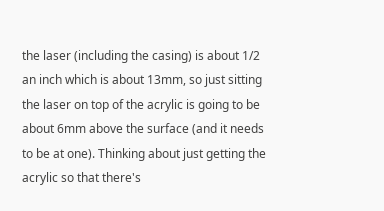the laser (including the casing) is about 1/2 an inch which is about 13mm, so just sitting the laser on top of the acrylic is going to be about 6mm above the surface (and it needs to be at one). Thinking about just getting the acrylic so that there's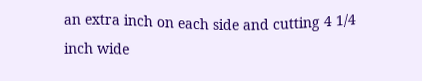an extra inch on each side and cutting 4 1/4 inch wide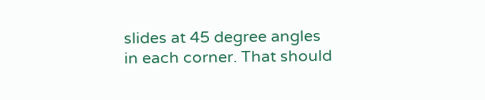slides at 45 degree angles in each corner. That should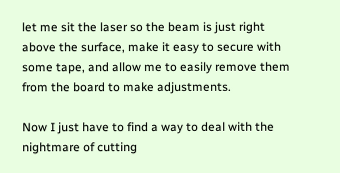let me sit the laser so the beam is just right above the surface, make it easy to secure with some tape, and allow me to easily remove them from the board to make adjustments.

Now I just have to find a way to deal with the nightmare of cutting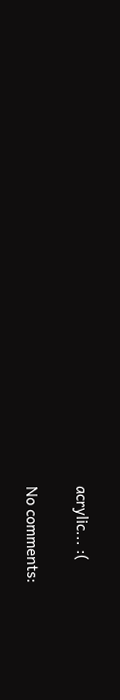acrylic... :(

No comments: